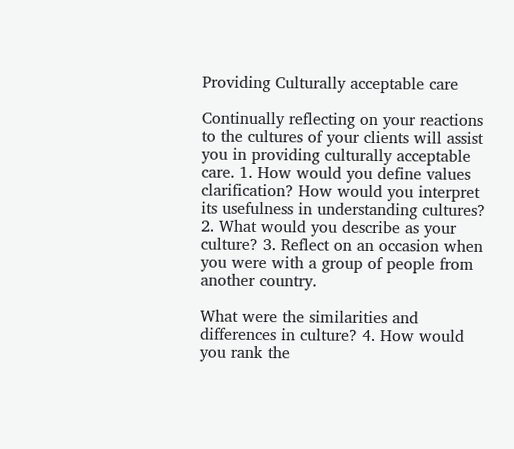Providing Culturally acceptable care

Continually reflecting on your reactions to the cultures of your clients will assist you in providing culturally acceptable care. 1. How would you define values clarification? How would you interpret its usefulness in understanding cultures? 2. What would you describe as your culture? 3. Reflect on an occasion when you were with a group of people from another country.

What were the similarities and differences in culture? 4. How would you rank the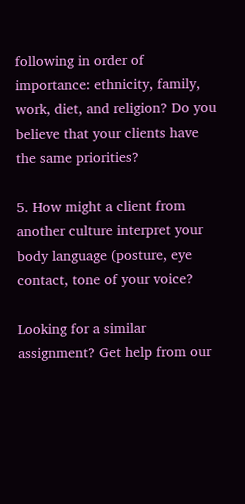following in order of importance: ethnicity, family, work, diet, and religion? Do you believe that your clients have the same priorities?

5. How might a client from another culture interpret your body language (posture, eye contact, tone of your voice?

Looking for a similar assignment? Get help from our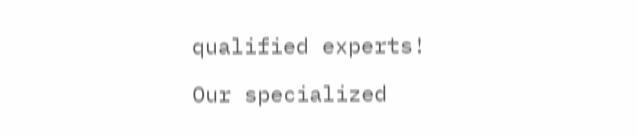qualified experts!

Our specialized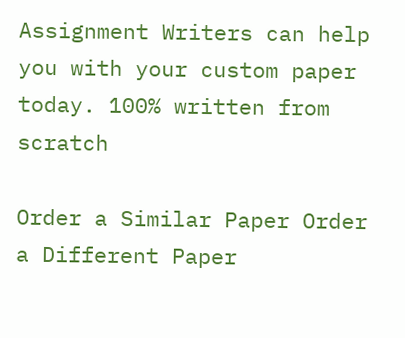Assignment Writers can help you with your custom paper today. 100% written from scratch

Order a Similar Paper Order a Different Paper